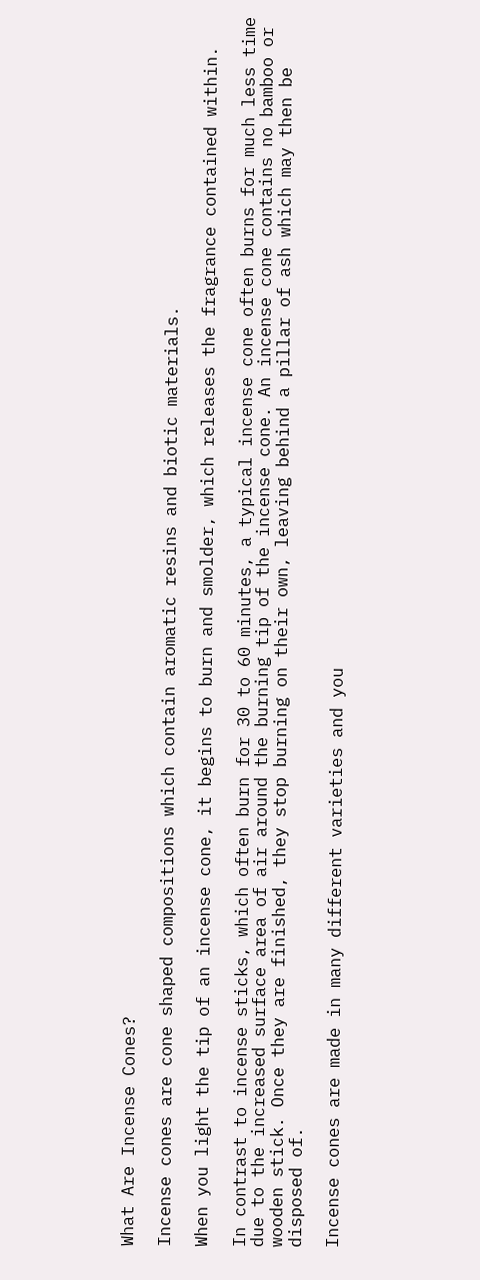What Are Incense Cones?

Incense cones are cone shaped compositions which contain aromatic resins and biotic materials.

When you light the tip of an incense cone, it begins to burn and smolder, which releases the fragrance contained within.

In contrast to incense sticks, which often burn for 30 to 60 minutes, a typical incense cone often burns for much less time due to the increased surface area of air around the burning tip of the incense cone. An incense cone contains no bamboo or wooden stick. Once they are finished, they stop burning on their own, leaving behind a pillar of ash which may then be disposed of.

Incense cones are made in many different varieties and you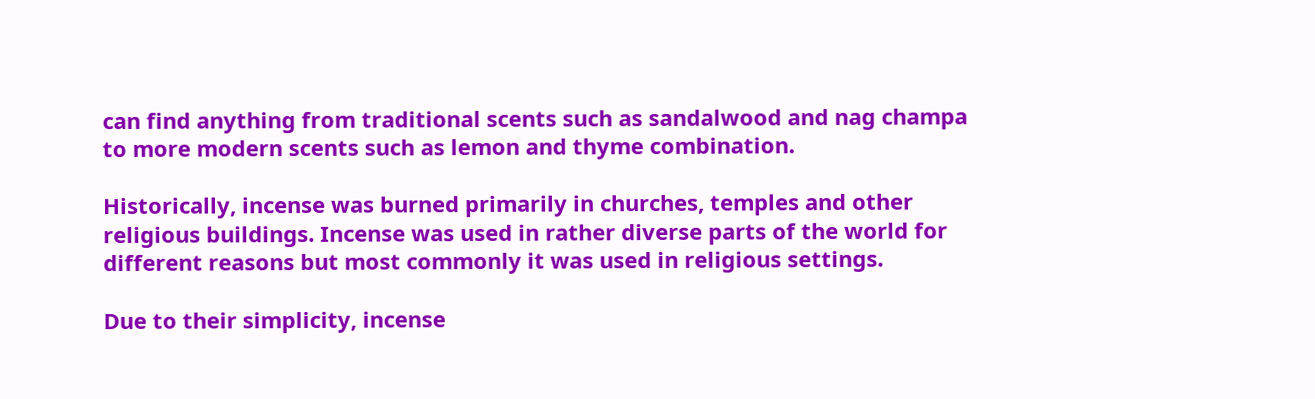can find anything from traditional scents such as sandalwood and nag champa to more modern scents such as lemon and thyme combination.

Historically, incense was burned primarily in churches, temples and other religious buildings. Incense was used in rather diverse parts of the world for different reasons but most commonly it was used in religious settings.

Due to their simplicity, incense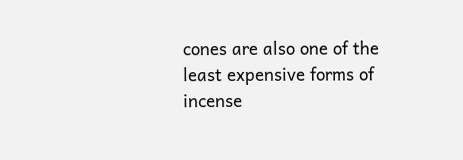cones are also one of the least expensive forms of incense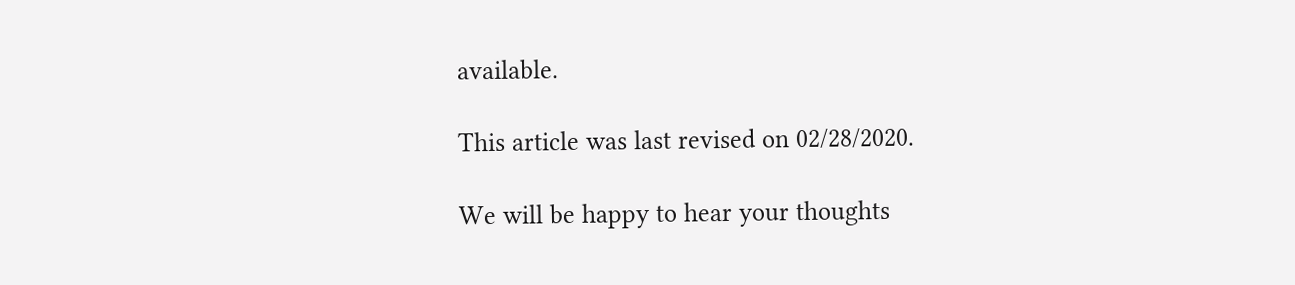available.

This article was last revised on 02/28/2020.

We will be happy to hear your thoughts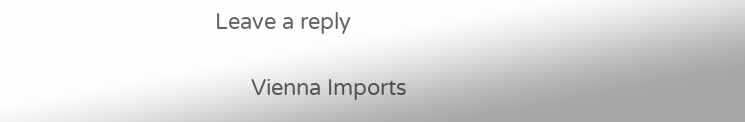Leave a reply

      Vienna Imports